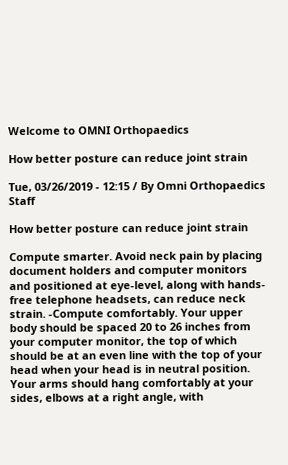Welcome to OMNI Orthopaedics

How better posture can reduce joint strain

Tue, 03/26/2019 - 12:15 / By Omni Orthopaedics Staff

How better posture can reduce joint strain

Compute smarter. Avoid neck pain by placing document holders and computer monitors and positioned at eye-level, along with hands-free telephone headsets, can reduce neck strain. -Compute comfortably. Your upper body should be spaced 20 to 26 inches from your computer monitor, the top of which should be at an even line with the top of your head when your head is in neutral position. Your arms should hang comfortably at your sides, elbows at a right angle, with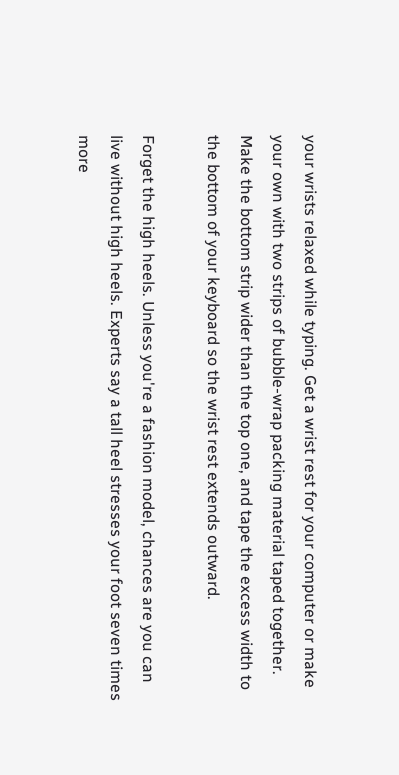your wrists relaxed while typing. Get a wrist rest for your computer or make your own with two strips of bubble-wrap packing material taped together. Make the bottom strip wider than the top one, and tape the excess width to the bottom of your keyboard so the wrist rest extends outward.

Forget the high heels. Unless you're a fashion model, chances are you can live without high heels. Experts say a tall heel stresses your foot seven times more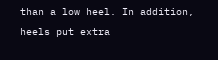than a low heel. In addition, heels put extra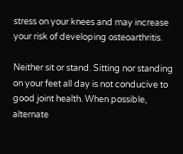stress on your knees and may increase your risk of developing osteoarthritis.

Neither sit or stand. Sitting nor standing on your feet all day is not conducive to good joint health. When possible, alternate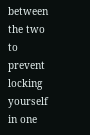between the two to prevent locking yourself in one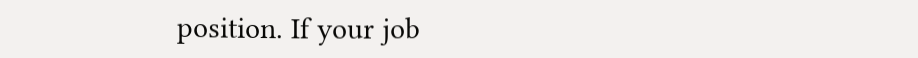position. If your job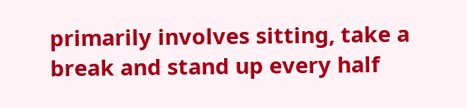primarily involves sitting, take a break and stand up every half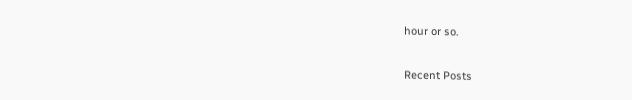hour or so.

Recent Posts